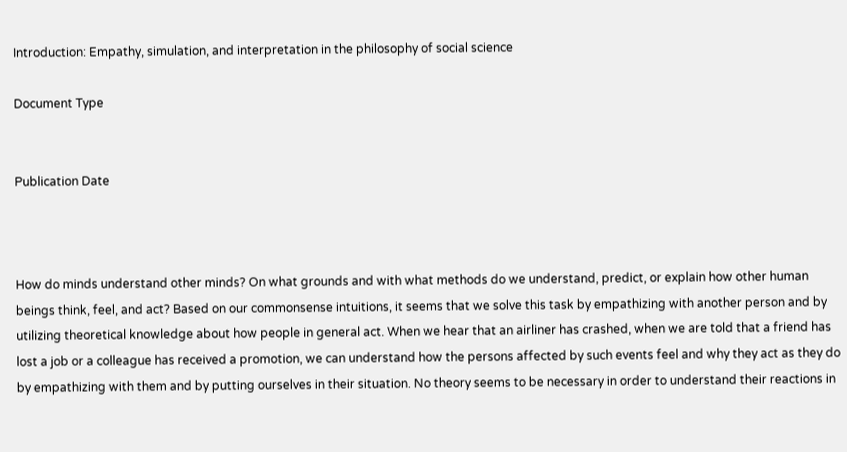Introduction: Empathy, simulation, and interpretation in the philosophy of social science

Document Type


Publication Date



How do minds understand other minds? On what grounds and with what methods do we understand, predict, or explain how other human beings think, feel, and act? Based on our commonsense intuitions, it seems that we solve this task by empathizing with another person and by utilizing theoretical knowledge about how people in general act. When we hear that an airliner has crashed, when we are told that a friend has lost a job or a colleague has received a promotion, we can understand how the persons affected by such events feel and why they act as they do by empathizing with them and by putting ourselves in their situation. No theory seems to be necessary in order to understand their reactions in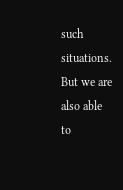such situations. But we are also able to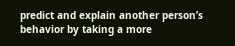predict and explain another person’s behavior by taking a more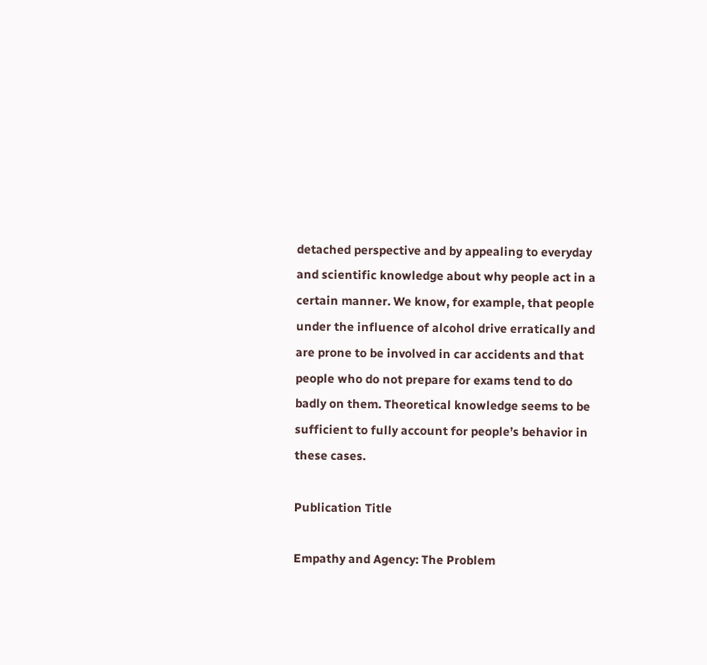detached perspective and by appealing to everyday and scientific knowledge about why people act in a certain manner. We know, for example, that people under the influence of alcohol drive erratically and are prone to be involved in car accidents and that people who do not prepare for exams tend to do badly on them. Theoretical knowledge seems to be sufficient to fully account for people’s behavior in these cases.

Publication Title

Empathy and Agency: The Problem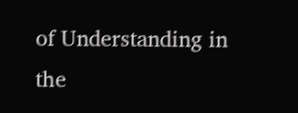of Understanding in the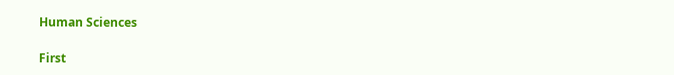Human Sciences

First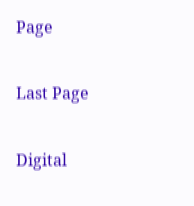Page


Last Page


Digital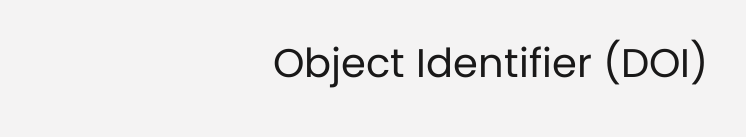Object Identifier (DOI)